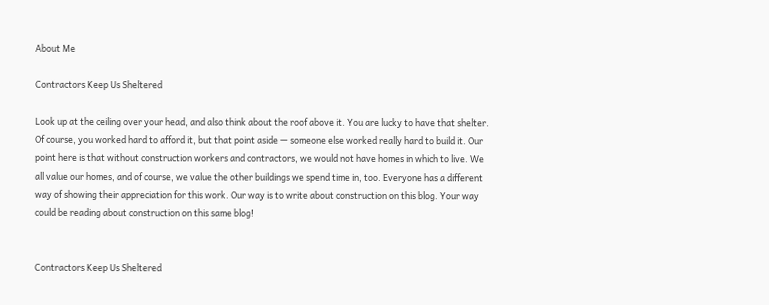About Me

Contractors Keep Us Sheltered

Look up at the ceiling over your head, and also think about the roof above it. You are lucky to have that shelter. Of course, you worked hard to afford it, but that point aside — someone else worked really hard to build it. Our point here is that without construction workers and contractors, we would not have homes in which to live. We all value our homes, and of course, we value the other buildings we spend time in, too. Everyone has a different way of showing their appreciation for this work. Our way is to write about construction on this blog. Your way could be reading about construction on this same blog!


Contractors Keep Us Sheltered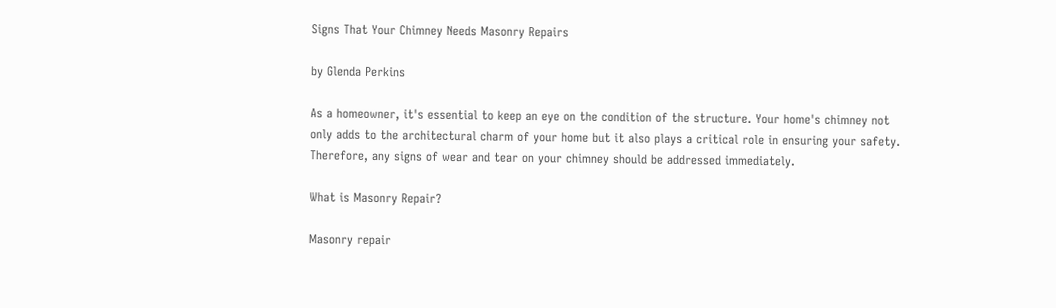Signs That Your Chimney Needs Masonry Repairs

by Glenda Perkins

As a homeowner, it's essential to keep an eye on the condition of the structure. Your home's chimney not only adds to the architectural charm of your home but it also plays a critical role in ensuring your safety. Therefore, any signs of wear and tear on your chimney should be addressed immediately.

What is Masonry Repair?

Masonry repair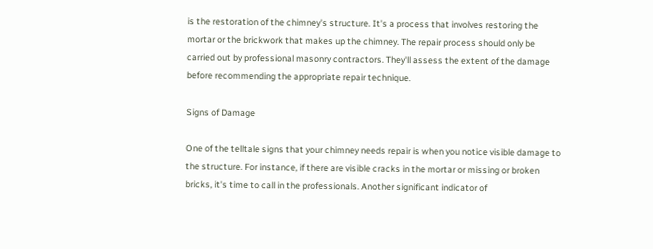is the restoration of the chimney's structure. It's a process that involves restoring the mortar or the brickwork that makes up the chimney. The repair process should only be carried out by professional masonry contractors. They'll assess the extent of the damage before recommending the appropriate repair technique.

Signs of Damage

One of the telltale signs that your chimney needs repair is when you notice visible damage to the structure. For instance, if there are visible cracks in the mortar or missing or broken bricks, it's time to call in the professionals. Another significant indicator of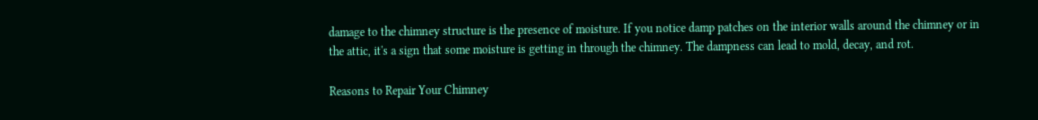damage to the chimney structure is the presence of moisture. If you notice damp patches on the interior walls around the chimney or in the attic, it's a sign that some moisture is getting in through the chimney. The dampness can lead to mold, decay, and rot.

Reasons to Repair Your Chimney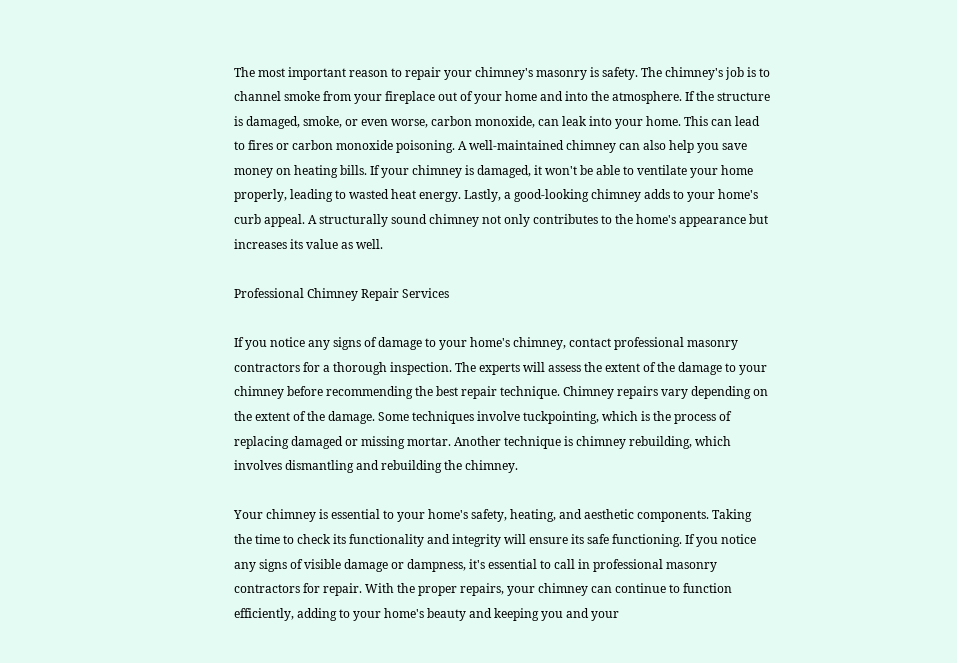The most important reason to repair your chimney's masonry is safety. The chimney's job is to channel smoke from your fireplace out of your home and into the atmosphere. If the structure is damaged, smoke, or even worse, carbon monoxide, can leak into your home. This can lead to fires or carbon monoxide poisoning. A well-maintained chimney can also help you save money on heating bills. If your chimney is damaged, it won't be able to ventilate your home properly, leading to wasted heat energy. Lastly, a good-looking chimney adds to your home's curb appeal. A structurally sound chimney not only contributes to the home's appearance but increases its value as well.

Professional Chimney Repair Services

If you notice any signs of damage to your home's chimney, contact professional masonry contractors for a thorough inspection. The experts will assess the extent of the damage to your chimney before recommending the best repair technique. Chimney repairs vary depending on the extent of the damage. Some techniques involve tuckpointing, which is the process of replacing damaged or missing mortar. Another technique is chimney rebuilding, which involves dismantling and rebuilding the chimney.

Your chimney is essential to your home's safety, heating, and aesthetic components. Taking the time to check its functionality and integrity will ensure its safe functioning. If you notice any signs of visible damage or dampness, it's essential to call in professional masonry contractors for repair. With the proper repairs, your chimney can continue to function efficiently, adding to your home's beauty and keeping you and your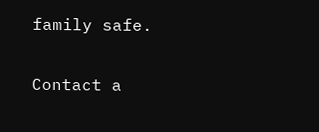family safe.

Contact a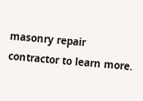masonry repair contractor to learn more.